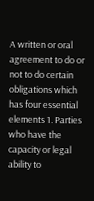A written or oral agreement to do or not to do certain obligations which has four essential elements 1. Parties who have the capacity or legal ability to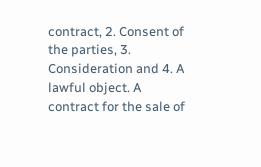contract, 2. Consent of the parties, 3. Consideration and 4. A lawful object. A contract for the sale of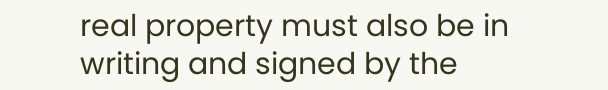real property must also be in writing and signed by the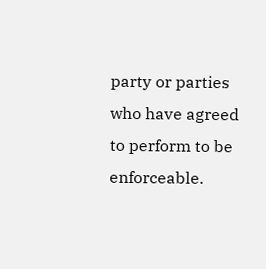party or parties who have agreed to perform to be enforceable.